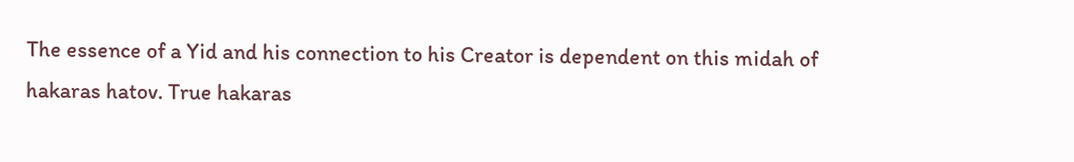The essence of a Yid and his connection to his Creator is dependent on this midah of hakaras hatov. True hakaras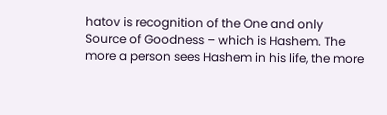hatov is recognition of the One and only Source of Goodness – which is Hashem. The more a person sees Hashem in his life, the more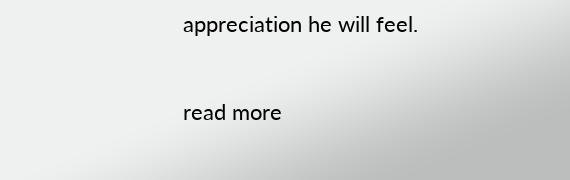appreciation he will feel.

read more